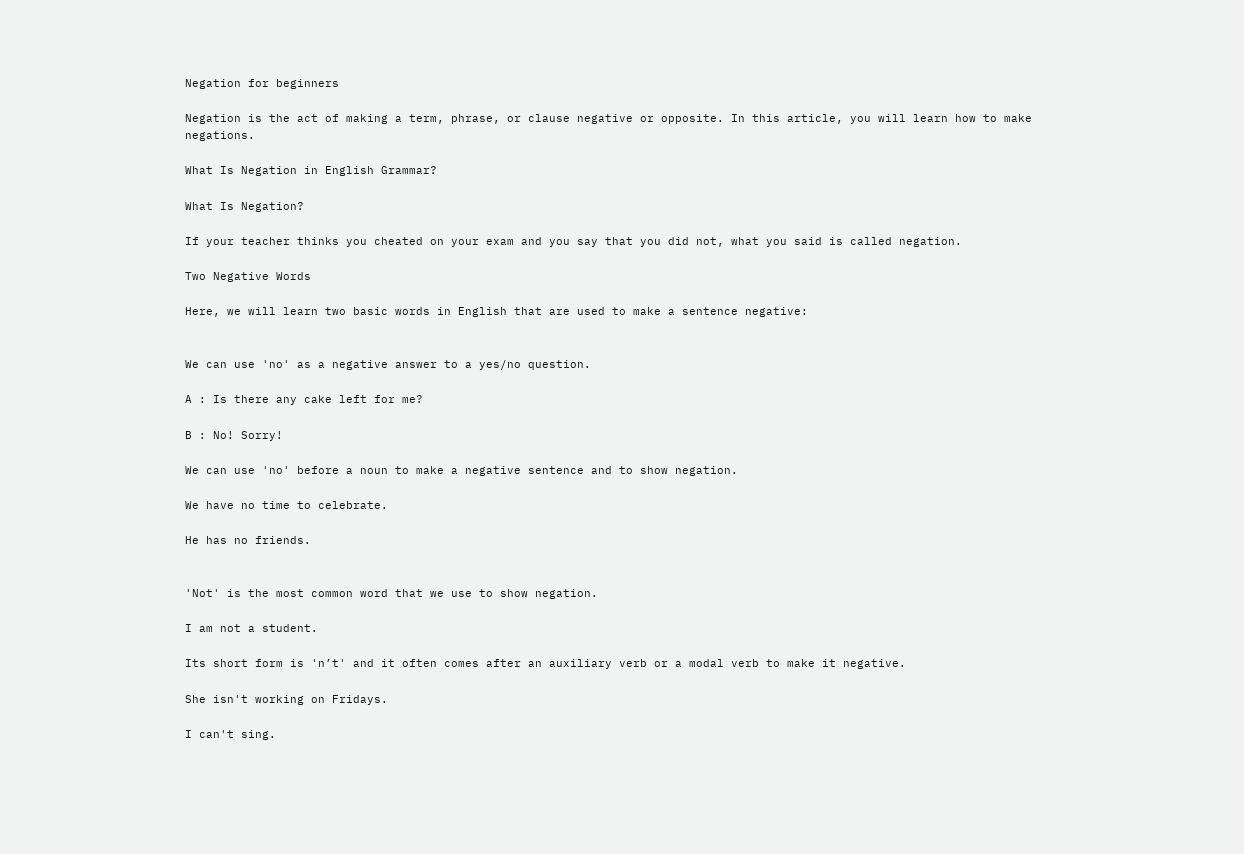Negation for beginners

Negation is the act of making a term, phrase, or clause negative or opposite. In this article, you will learn how to make negations.

What Is Negation in English Grammar?

What Is Negation?

If your teacher thinks you cheated on your exam and you say that you did not, what you said is called negation.

Two Negative Words

Here, we will learn two basic words in English that are used to make a sentence negative:


We can use 'no' as a negative answer to a yes/no question.

A : Is there any cake left for me?

B : No! Sorry!

We can use 'no' before a noun to make a negative sentence and to show negation.

We have no time to celebrate.

He has no friends.


'Not' is the most common word that we use to show negation.

I am not a student.

Its short form is 'n’t' and it often comes after an auxiliary verb or a modal verb to make it negative.

She isn't working on Fridays.

I can't sing.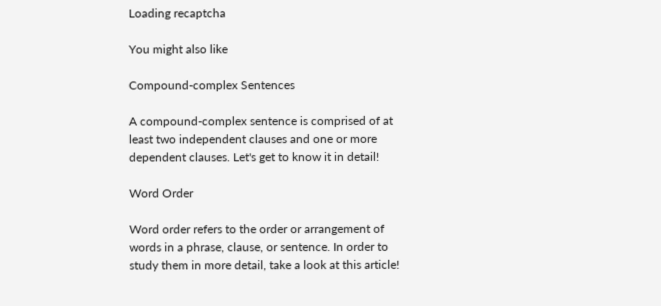Loading recaptcha

You might also like

Compound-complex Sentences

A compound-complex sentence is comprised of at least two independent clauses and one or more dependent clauses. Let's get to know it in detail!

Word Order

Word order refers to the order or arrangement of words in a phrase, clause, or sentence. In order to study them in more detail, take a look at this article!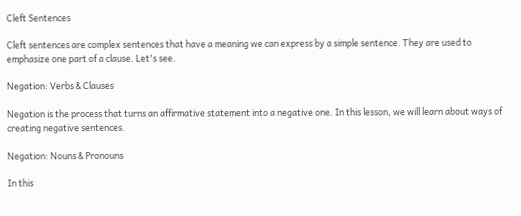Cleft Sentences

Cleft sentences are complex sentences that have a meaning we can express by a simple sentence. They are used to emphasize one part of a clause. Let's see.

Negation: Verbs & Clauses

Negation is the process that turns an affirmative statement into a negative one. In this lesson, we will learn about ways of creating negative sentences.

Negation: Nouns & Pronouns

In this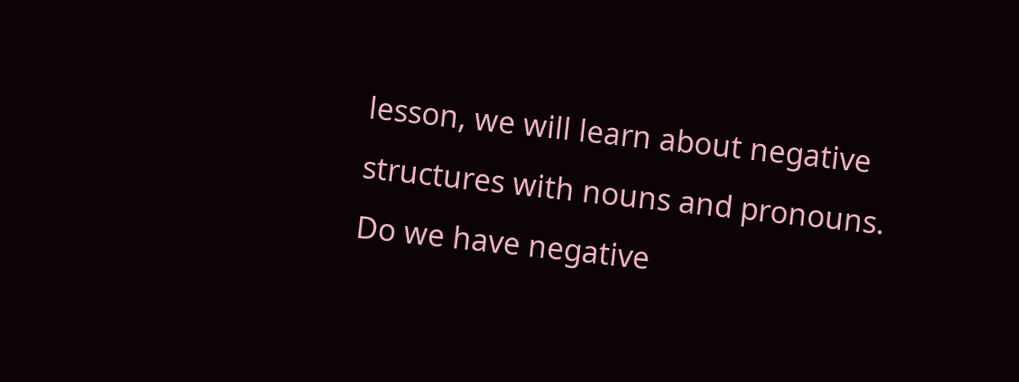lesson, we will learn about negative structures with nouns and pronouns. Do we have negative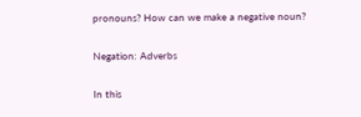pronouns? How can we make a negative noun?

Negation: Adverbs

In this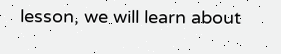lesson, we will learn about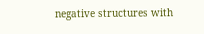negative structures with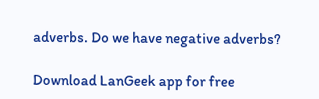adverbs. Do we have negative adverbs?

Download LanGeek app for free